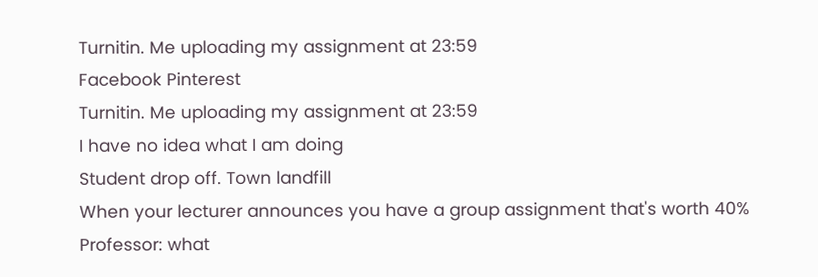Turnitin. Me uploading my assignment at 23:59
Facebook Pinterest
Turnitin. Me uploading my assignment at 23:59
I have no idea what I am doing
Student drop off. Town landfill
When your lecturer announces you have a group assignment that's worth 40%
Professor: what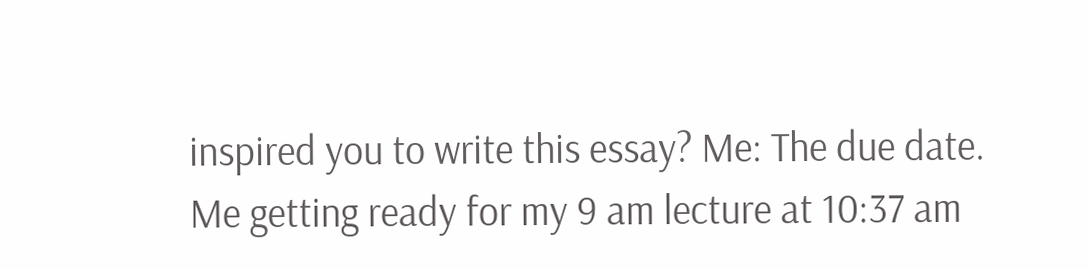inspired you to write this essay? Me: The due date.
Me getting ready for my 9 am lecture at 10:37 am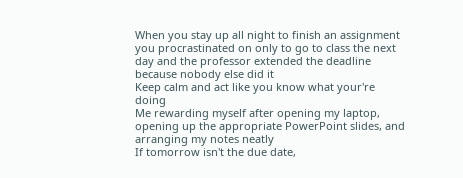When you stay up all night to finish an assignment you procrastinated on only to go to class the next day and the professor extended the deadline because nobody else did it
Keep calm and act like you know what your're doing
Me rewarding myself after opening my laptop, opening up the appropriate PowerPoint slides, and arranging my notes neatly
If tomorrow isn't the due date,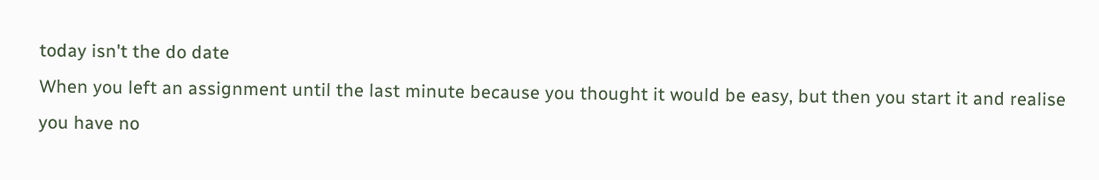today isn't the do date
When you left an assignment until the last minute because you thought it would be easy, but then you start it and realise you have no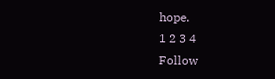hope.
1 2 3 4
Follow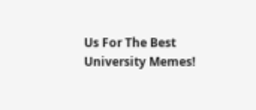Us For The Best University Memes!